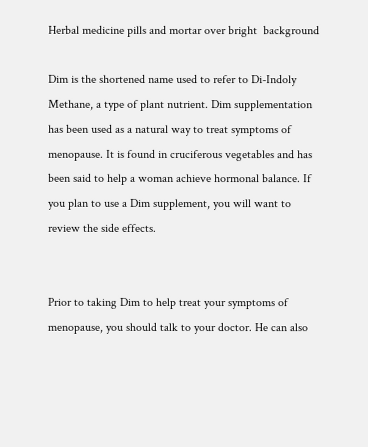Herbal medicine pills and mortar over bright  background

Dim is the shortened name used to refer to Di-Indoly Methane, a type of plant nutrient. Dim supplementation has been used as a natural way to treat symptoms of menopause. It is found in cruciferous vegetables and has been said to help a woman achieve hormonal balance. If you plan to use a Dim supplement, you will want to review the side effects.


Prior to taking Dim to help treat your symptoms of menopause, you should talk to your doctor. He can also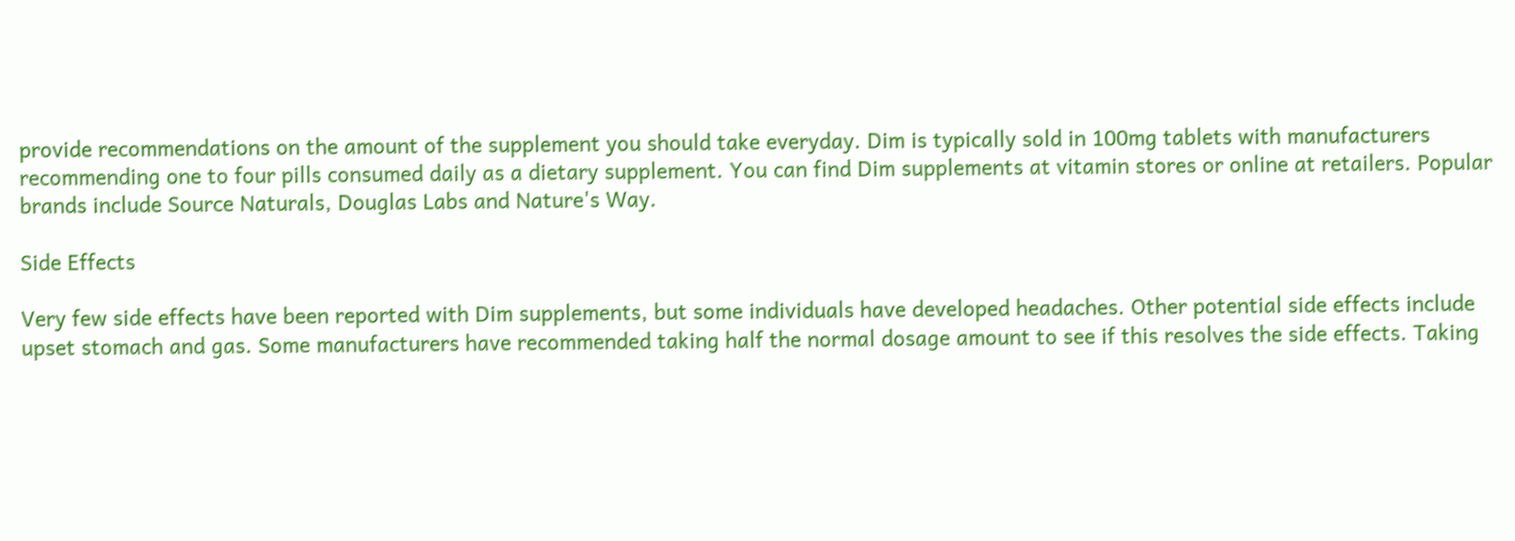provide recommendations on the amount of the supplement you should take everyday. Dim is typically sold in 100mg tablets with manufacturers recommending one to four pills consumed daily as a dietary supplement. You can find Dim supplements at vitamin stores or online at retailers. Popular brands include Source Naturals, Douglas Labs and Nature's Way.

Side Effects

Very few side effects have been reported with Dim supplements, but some individuals have developed headaches. Other potential side effects include upset stomach and gas. Some manufacturers have recommended taking half the normal dosage amount to see if this resolves the side effects. Taking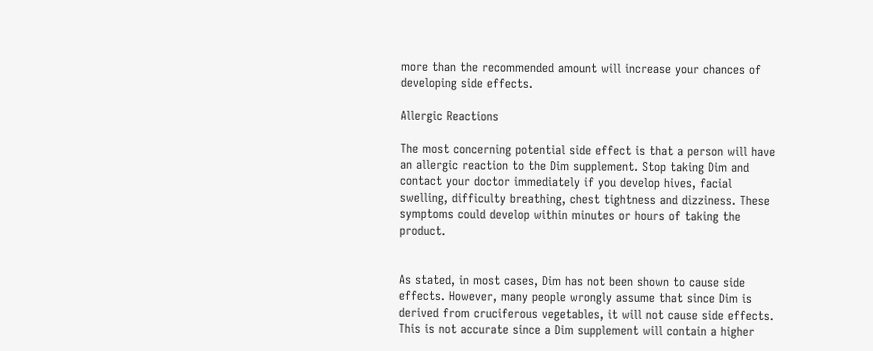more than the recommended amount will increase your chances of developing side effects.

Allergic Reactions

The most concerning potential side effect is that a person will have an allergic reaction to the Dim supplement. Stop taking Dim and contact your doctor immediately if you develop hives, facial swelling, difficulty breathing, chest tightness and dizziness. These symptoms could develop within minutes or hours of taking the product.


As stated, in most cases, Dim has not been shown to cause side effects. However, many people wrongly assume that since Dim is derived from cruciferous vegetables, it will not cause side effects. This is not accurate since a Dim supplement will contain a higher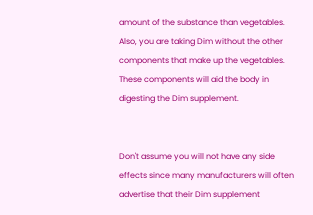amount of the substance than vegetables. Also, you are taking Dim without the other components that make up the vegetables. These components will aid the body in digesting the Dim supplement.


Don't assume you will not have any side effects since many manufacturers will often advertise that their Dim supplement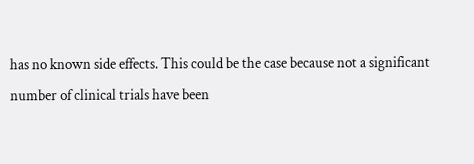has no known side effects. This could be the case because not a significant number of clinical trials have been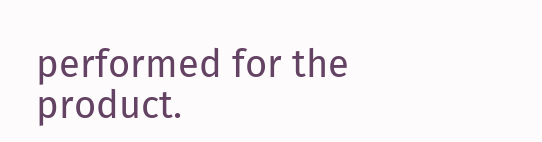performed for the product.